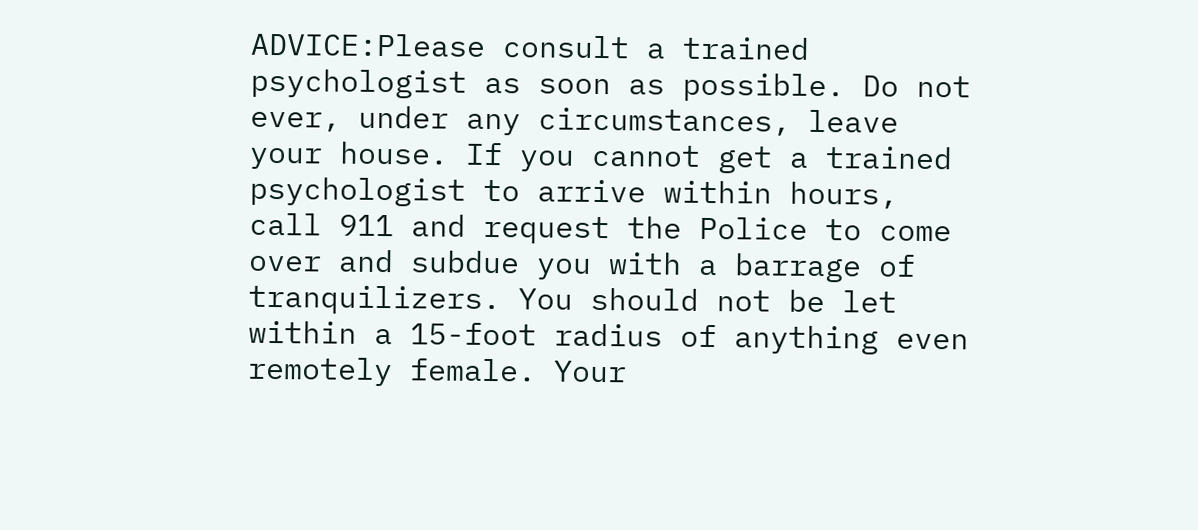ADVICE:Please consult a trained psychologist as soon as possible. Do not ever, under any circumstances, leave your house. If you cannot get a trained psychologist to arrive within hours, call 911 and request the Police to come over and subdue you with a barrage of tranquilizers. You should not be let within a 15-foot radius of anything even remotely female. Your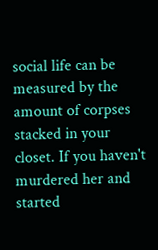social life can be measured by the amount of corpses stacked in your closet. If you haven't murdered her and started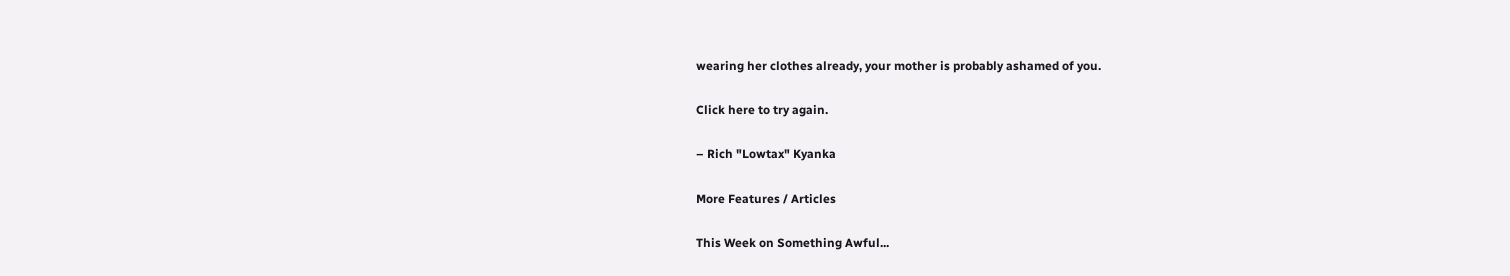wearing her clothes already, your mother is probably ashamed of you.

Click here to try again.

– Rich "Lowtax" Kyanka

More Features / Articles

This Week on Something Awful...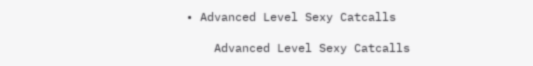• Advanced Level Sexy Catcalls

    Advanced Level Sexy Catcalls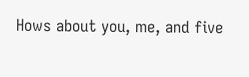Hows about you, me, and five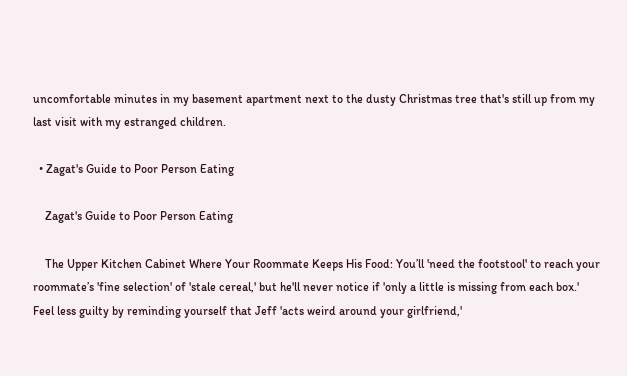uncomfortable minutes in my basement apartment next to the dusty Christmas tree that's still up from my last visit with my estranged children.

  • Zagat's Guide to Poor Person Eating

    Zagat's Guide to Poor Person Eating

    The Upper Kitchen Cabinet Where Your Roommate Keeps His Food: You’ll 'need the footstool' to reach your roommate’s 'fine selection' of 'stale cereal,' but he'll never notice if 'only a little is missing from each box.' Feel less guilty by reminding yourself that Jeff 'acts weird around your girlfriend,'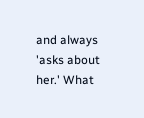and always 'asks about her.' What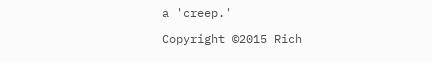a 'creep.'

Copyright ©2015 Rich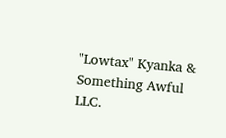"Lowtax" Kyanka & Something Awful LLC.